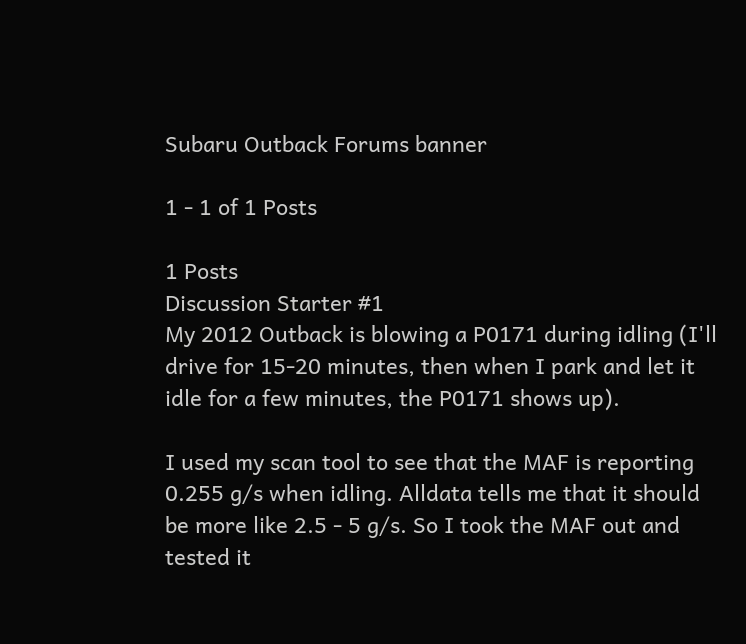Subaru Outback Forums banner

1 - 1 of 1 Posts

1 Posts
Discussion Starter #1
My 2012 Outback is blowing a P0171 during idling (I'll drive for 15-20 minutes, then when I park and let it idle for a few minutes, the P0171 shows up).

I used my scan tool to see that the MAF is reporting 0.255 g/s when idling. Alldata tells me that it should be more like 2.5 - 5 g/s. So I took the MAF out and tested it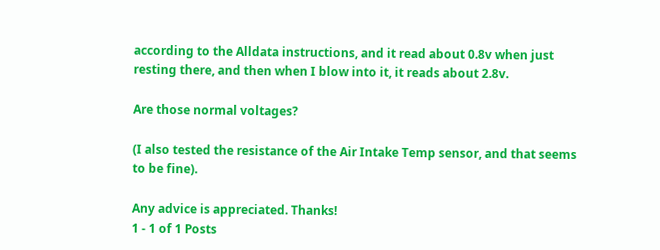according to the Alldata instructions, and it read about 0.8v when just resting there, and then when I blow into it, it reads about 2.8v.

Are those normal voltages?

(I also tested the resistance of the Air Intake Temp sensor, and that seems to be fine).

Any advice is appreciated. Thanks!
1 - 1 of 1 Posts